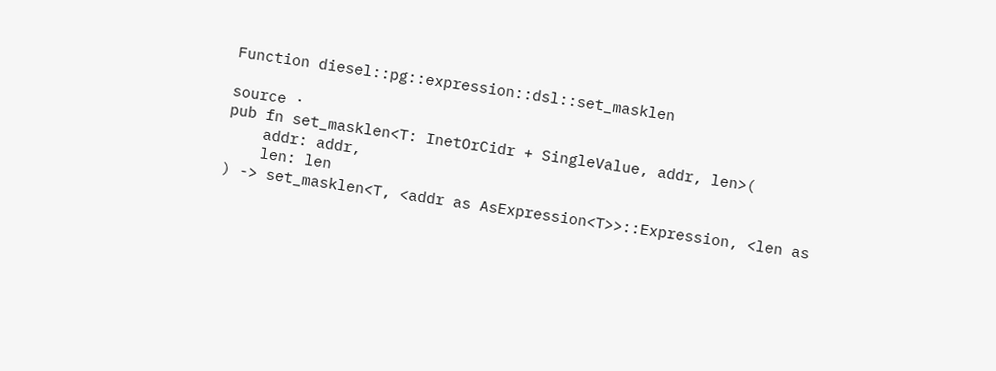Function diesel::pg::expression::dsl::set_masklen

source ·
pub fn set_masklen<T: InetOrCidr + SingleValue, addr, len>(
    addr: addr,
    len: len
) -> set_masklen<T, <addr as AsExpression<T>>::Expression, <len as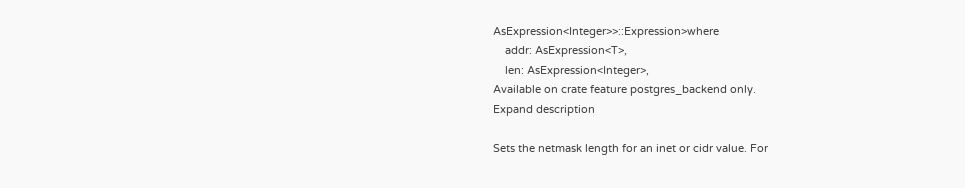AsExpression<Integer>>::Expression>where
    addr: AsExpression<T>,
    len: AsExpression<Integer>,
Available on crate feature postgres_backend only.
Expand description

Sets the netmask length for an inet or cidr value. For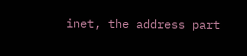inet, the address part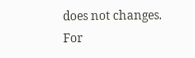does not changes. For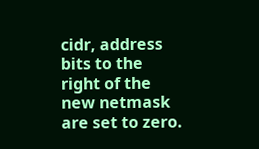cidr, address bits to the right of the new netmask are set to zero.